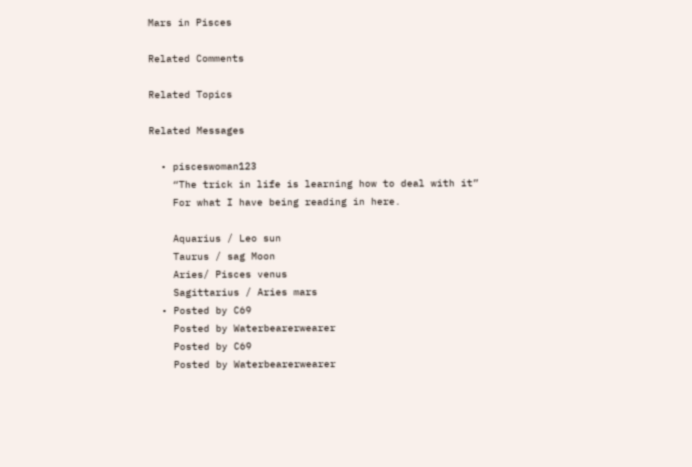Mars in Pisces

Related Comments

Related Topics

Related Messages

  • pisceswoman123
    “The trick in life is learning how to deal with it”
    For what I have being reading in here.

    Aquarius / Leo sun
    Taurus / sag Moon
    Aries/ Pisces venus
    Sagittarius / Aries mars
  • Posted by C69
    Posted by Waterbearerwearer
    Posted by C69
    Posted by Waterbearerwearer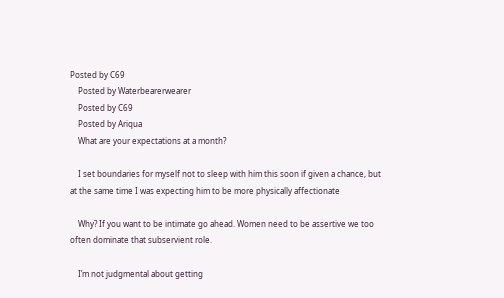Posted by C69
    Posted by Waterbearerwearer
    Posted by C69
    Posted by Ariqua
    What are your expectations at a month?

    I set boundaries for myself not to sleep with him this soon if given a chance, but at the same time I was expecting him to be more physically affectionate

    Why? If you want to be intimate go ahead. Women need to be assertive we too often dominate that subservient role.

    I’m not judgmental about getting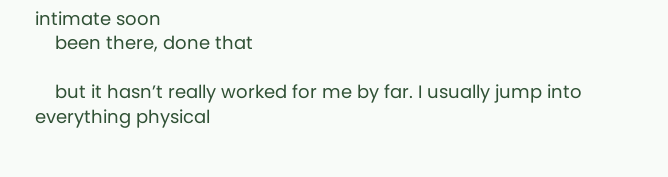intimate soon
    been there, done that

    but it hasn’t really worked for me by far. I usually jump into everything physical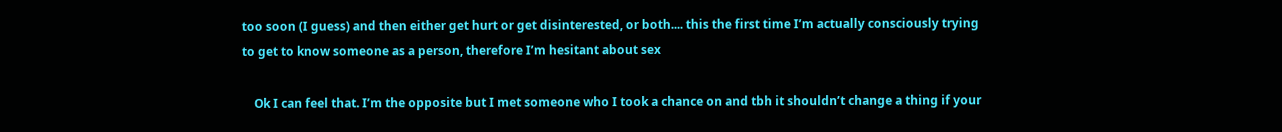too soon (I guess) and then either get hurt or get disinterested, or both.... this the first time I’m actually consciously trying to get to know someone as a person, therefore I’m hesitant about sex

    Ok I can feel that. I’m the opposite but I met someone who I took a chance on and tbh it shouldn’t change a thing if your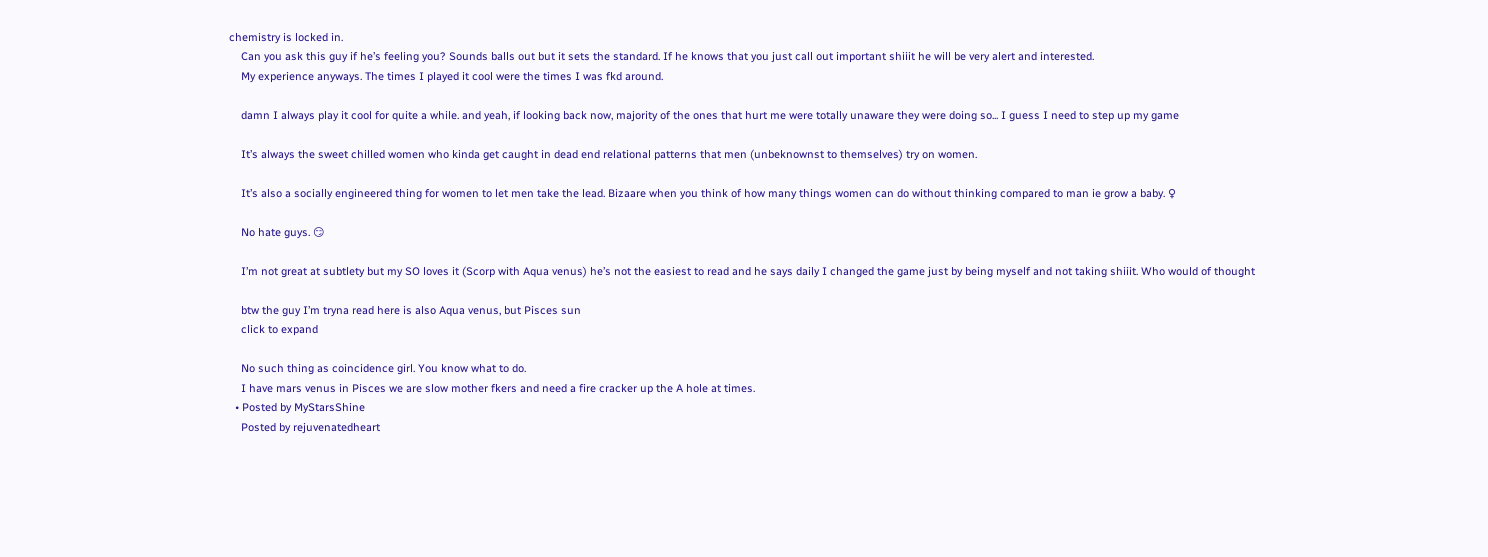chemistry is locked in.
    Can you ask this guy if he’s feeling you? Sounds balls out but it sets the standard. If he knows that you just call out important shiiit he will be very alert and interested.
    My experience anyways. The times I played it cool were the times I was fkd around.

    damn I always play it cool for quite a while. and yeah, if looking back now, majority of the ones that hurt me were totally unaware they were doing so... I guess I need to step up my game

    It’s always the sweet chilled women who kinda get caught in dead end relational patterns that men (unbeknownst to themselves) try on women.

    It’s also a socially engineered thing for women to let men take the lead. Bizaare when you think of how many things women can do without thinking compared to man ie grow a baby. ♀

    No hate guys. 😏

    I’m not great at subtlety but my SO loves it (Scorp with Aqua venus) he’s not the easiest to read and he says daily I changed the game just by being myself and not taking shiiit. Who would of thought

    btw the guy I’m tryna read here is also Aqua venus, but Pisces sun
    click to expand

    No such thing as coincidence girl. You know what to do.
    I have mars venus in Pisces we are slow mother fkers and need a fire cracker up the A hole at times.
  • Posted by MyStarsShine
    Posted by rejuvenatedheart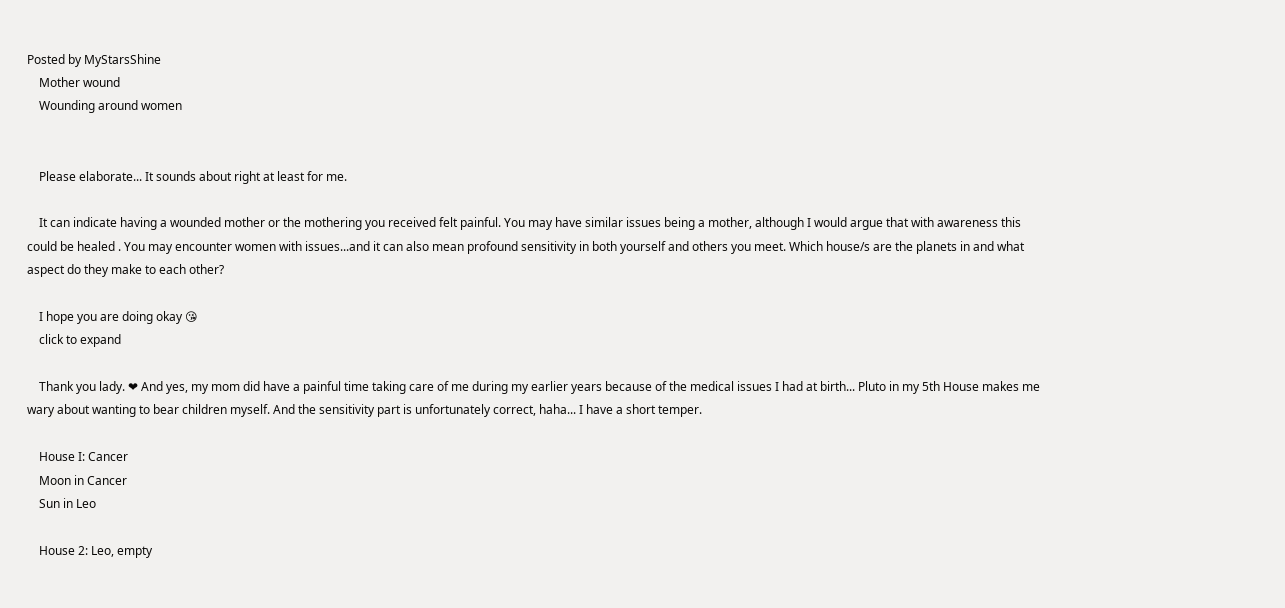Posted by MyStarsShine
    Mother wound
    Wounding around women


    Please elaborate... It sounds about right at least for me.

    It can indicate having a wounded mother or the mothering you received felt painful. You may have similar issues being a mother, although I would argue that with awareness this could be healed . You may encounter women with issues...and it can also mean profound sensitivity in both yourself and others you meet. Which house/s are the planets in and what aspect do they make to each other?

    I hope you are doing okay 😘
    click to expand

    Thank you lady. ❤ And yes, my mom did have a painful time taking care of me during my earlier years because of the medical issues I had at birth... Pluto in my 5th House makes me wary about wanting to bear children myself. And the sensitivity part is unfortunately correct, haha... I have a short temper.

    House I: Cancer
    Moon in Cancer
    Sun in Leo

    House 2: Leo, empty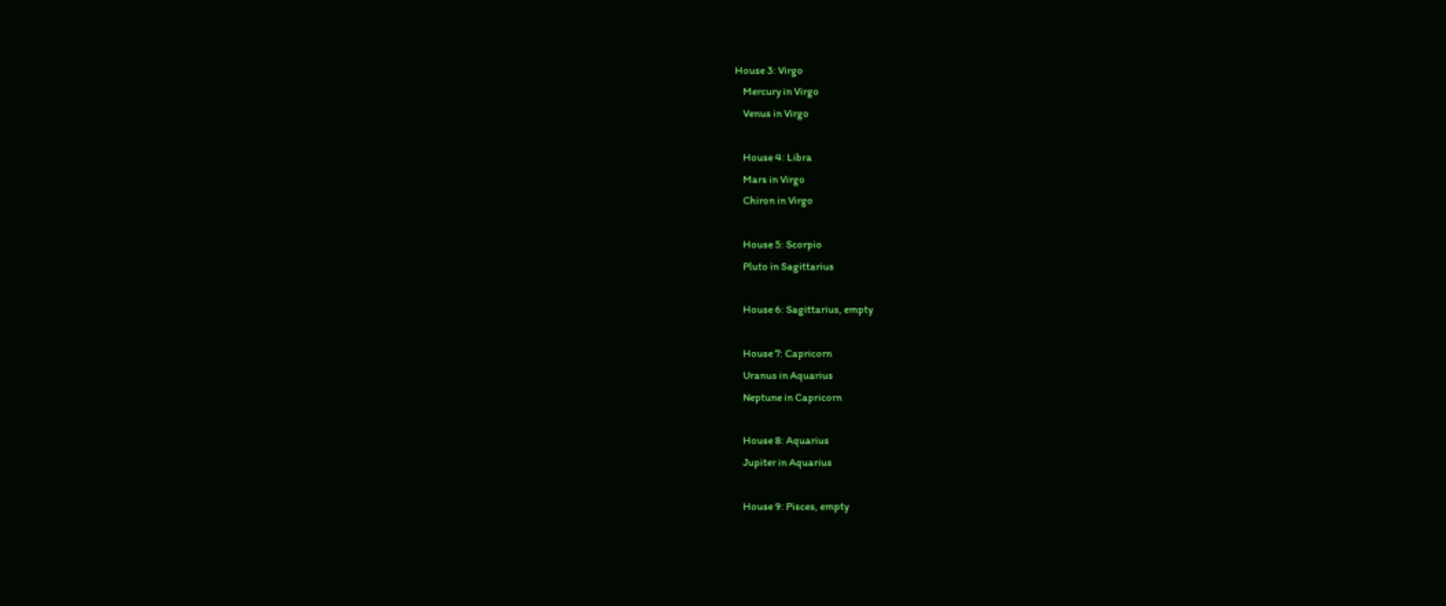House 3: Virgo
    Mercury in Virgo
    Venus in Virgo

    House 4: Libra
    Mars in Virgo
    Chiron in Virgo

    House 5: Scorpio
    Pluto in Sagittarius

    House 6: Sagittarius, empty

    House 7: Capricorn
    Uranus in Aquarius
    Neptune in Capricorn

    House 8: Aquarius
    Jupiter in Aquarius

    House 9: Pisces, empty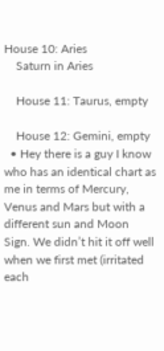House 10: Aries
    Saturn in Aries

    House 11: Taurus, empty

    House 12: Gemini, empty
  • Hey there is a guy I know who has an identical chart as me in terms of Mercury, Venus and Mars but with a different sun and Moon Sign. We didn’t hit it off well when we first met (irritated each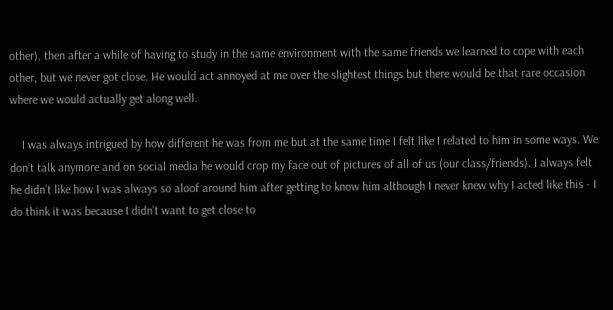other), then after a while of having to study in the same environment with the same friends we learned to cope with each other, but we never got close. He would act annoyed at me over the slightest things but there would be that rare occasion where we would actually get along well.

    I was always intrigued by how different he was from me but at the same time I felt like I related to him in some ways. We don’t talk anymore and on social media he would crop my face out of pictures of all of us (our class/friends). I always felt he didn’t like how I was always so aloof around him after getting to know him although I never knew why I acted like this - I do think it was because I didn’t want to get close to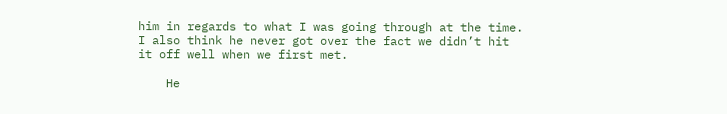him in regards to what I was going through at the time. I also think he never got over the fact we didn’t hit it off well when we first met.

    He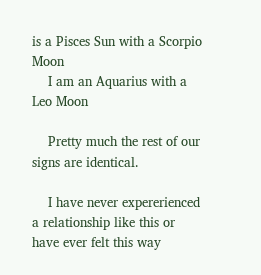is a Pisces Sun with a Scorpio Moon
    I am an Aquarius with a Leo Moon

    Pretty much the rest of our signs are identical.

    I have never expererienced a relationship like this or have ever felt this way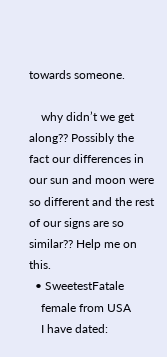towards someone.

    why didn’t we get along?? Possibly the fact our differences in our sun and moon were so different and the rest of our signs are so similar?? Help me on this.
  • SweetestFatale
    female from USA
    I have dated: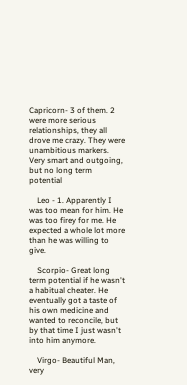Capricorn- 3 of them. 2 were more serious relationships, they all drove me crazy. They were unambitious markers. Very smart and outgoing, but no long term potential

    Leo - 1. Apparently I was too mean for him. He was too firey for me. He expected a whole lot more than he was willing to give.

    Scorpio- Great long term potential if he wasn't a habitual cheater. He eventually got a taste of his own medicine and wanted to reconcile, but by that time I just wasn't into him anymore.

    Virgo- Beautiful Man, very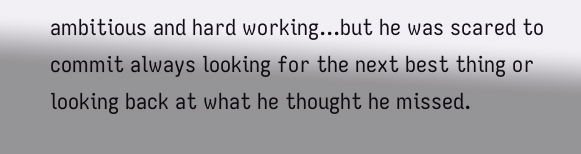ambitious and hard working...but he was scared to commit always looking for the next best thing or looking back at what he thought he missed.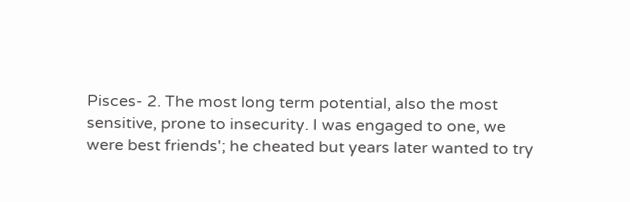Pisces- 2. The most long term potential, also the most sensitive, prone to insecurity. I was engaged to one, we were best friends'; he cheated but years later wanted to try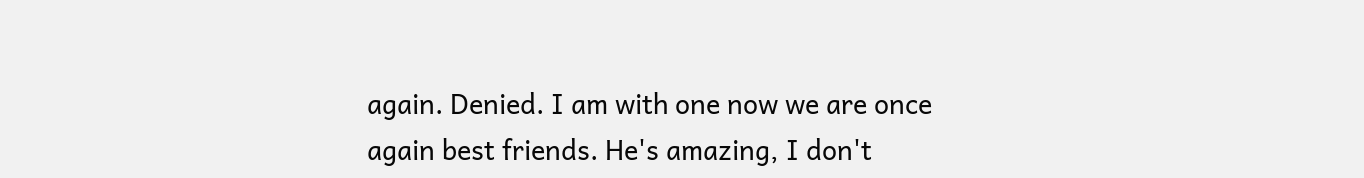again. Denied. I am with one now we are once again best friends. He's amazing, I don't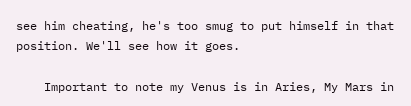see him cheating, he's too smug to put himself in that position. We'll see how it goes.

    Important to note my Venus is in Aries, My Mars in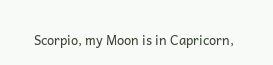Scorpio, my Moon is in Capricorn,